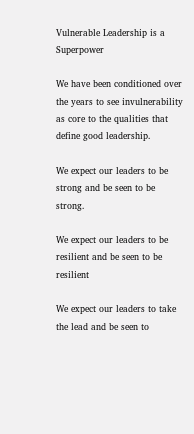Vulnerable Leadership is a Superpower

We have been conditioned over the years to see invulnerability as core to the qualities that define good leadership.

We expect our leaders to be strong and be seen to be strong.

We expect our leaders to be resilient and be seen to be resilient

We expect our leaders to take the lead and be seen to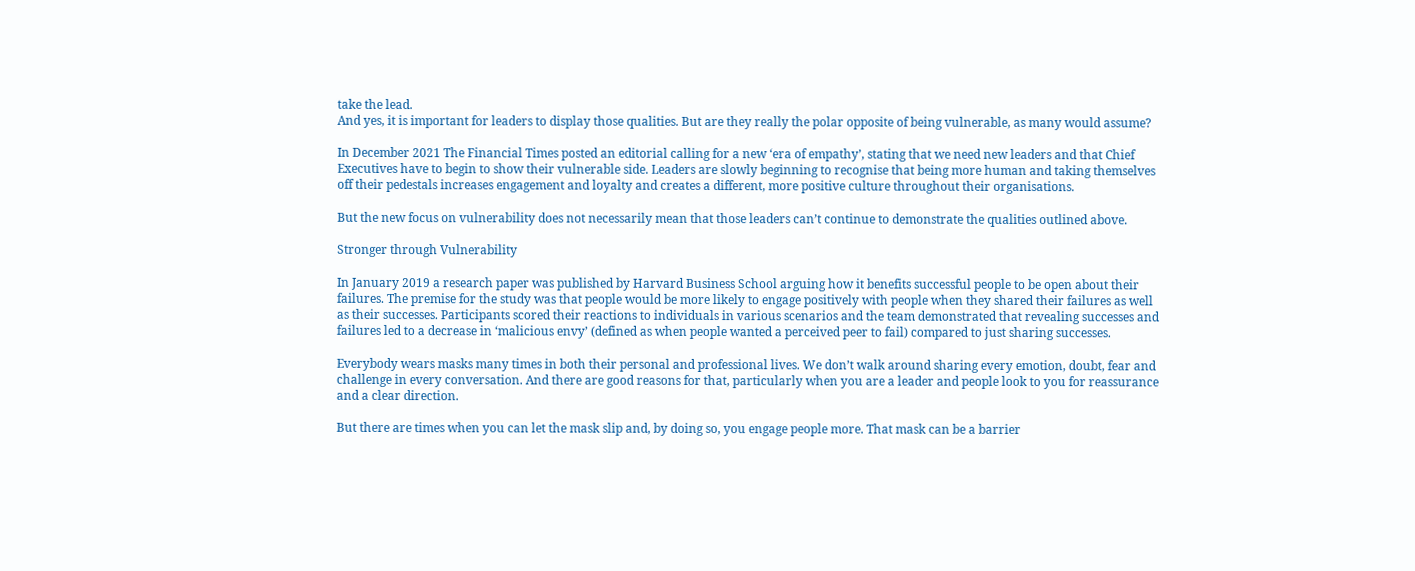take the lead.
And yes, it is important for leaders to display those qualities. But are they really the polar opposite of being vulnerable, as many would assume?

In December 2021 The Financial Times posted an editorial calling for a new ‘era of empathy’, stating that we need new leaders and that Chief Executives have to begin to show their vulnerable side. Leaders are slowly beginning to recognise that being more human and taking themselves off their pedestals increases engagement and loyalty and creates a different, more positive culture throughout their organisations.

But the new focus on vulnerability does not necessarily mean that those leaders can’t continue to demonstrate the qualities outlined above.

Stronger through Vulnerability

In January 2019 a research paper was published by Harvard Business School arguing how it benefits successful people to be open about their failures. The premise for the study was that people would be more likely to engage positively with people when they shared their failures as well as their successes. Participants scored their reactions to individuals in various scenarios and the team demonstrated that revealing successes and failures led to a decrease in ‘malicious envy’ (defined as when people wanted a perceived peer to fail) compared to just sharing successes.

Everybody wears masks many times in both their personal and professional lives. We don’t walk around sharing every emotion, doubt, fear and challenge in every conversation. And there are good reasons for that, particularly when you are a leader and people look to you for reassurance and a clear direction.

But there are times when you can let the mask slip and, by doing so, you engage people more. That mask can be a barrier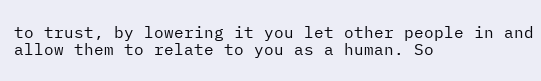to trust, by lowering it you let other people in and allow them to relate to you as a human. So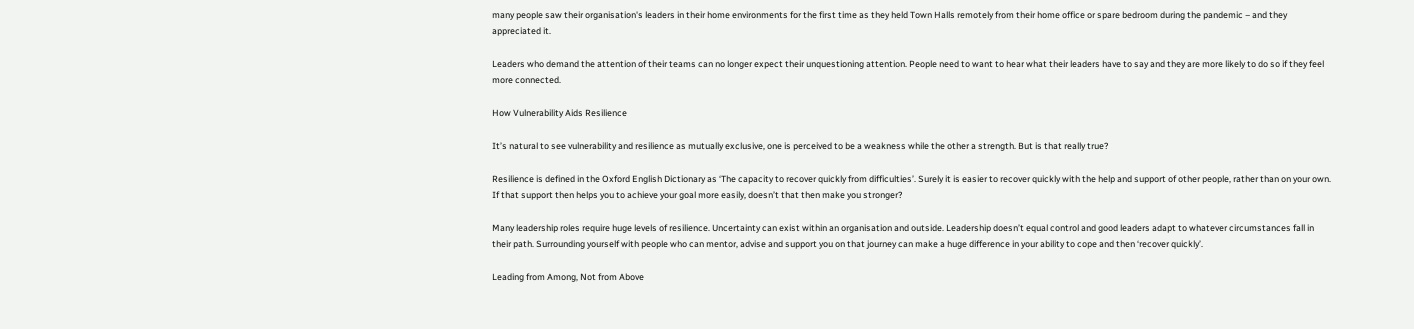many people saw their organisation's leaders in their home environments for the first time as they held Town Halls remotely from their home office or spare bedroom during the pandemic – and they appreciated it.

Leaders who demand the attention of their teams can no longer expect their unquestioning attention. People need to want to hear what their leaders have to say and they are more likely to do so if they feel more connected.

How Vulnerability Aids Resilience

It’s natural to see vulnerability and resilience as mutually exclusive, one is perceived to be a weakness while the other a strength. But is that really true?

Resilience is defined in the Oxford English Dictionary as ‘The capacity to recover quickly from difficulties’. Surely it is easier to recover quickly with the help and support of other people, rather than on your own. If that support then helps you to achieve your goal more easily, doesn’t that then make you stronger?

Many leadership roles require huge levels of resilience. Uncertainty can exist within an organisation and outside. Leadership doesn’t equal control and good leaders adapt to whatever circumstances fall in their path. Surrounding yourself with people who can mentor, advise and support you on that journey can make a huge difference in your ability to cope and then ‘recover quickly’.

Leading from Among, Not from Above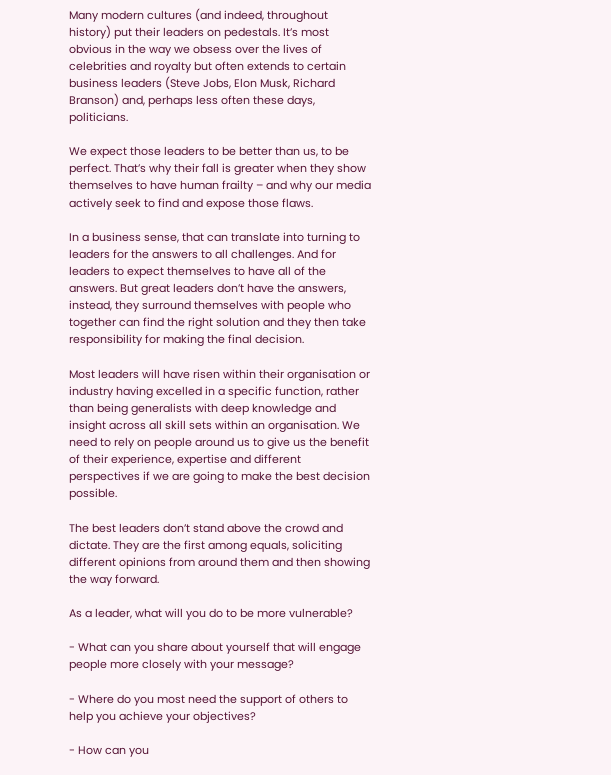Many modern cultures (and indeed, throughout history) put their leaders on pedestals. It’s most obvious in the way we obsess over the lives of celebrities and royalty but often extends to certain business leaders (Steve Jobs, Elon Musk, Richard Branson) and, perhaps less often these days, politicians.

We expect those leaders to be better than us, to be perfect. That’s why their fall is greater when they show themselves to have human frailty – and why our media actively seek to find and expose those flaws.

In a business sense, that can translate into turning to leaders for the answers to all challenges. And for leaders to expect themselves to have all of the answers. But great leaders don’t have the answers, instead, they surround themselves with people who together can find the right solution and they then take responsibility for making the final decision.

Most leaders will have risen within their organisation or industry having excelled in a specific function, rather than being generalists with deep knowledge and insight across all skill sets within an organisation. We need to rely on people around us to give us the benefit of their experience, expertise and different perspectives if we are going to make the best decision possible.

The best leaders don’t stand above the crowd and dictate. They are the first among equals, soliciting different opinions from around them and then showing the way forward.

As a leader, what will you do to be more vulnerable?

- What can you share about yourself that will engage people more closely with your message?

- Where do you most need the support of others to help you achieve your objectives?

- How can you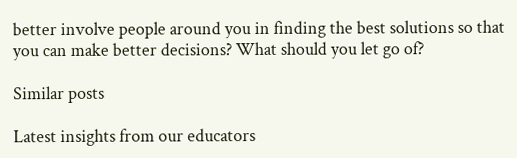better involve people around you in finding the best solutions so that you can make better decisions? What should you let go of?

Similar posts

Latest insights from our educators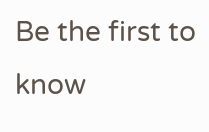Be the first to know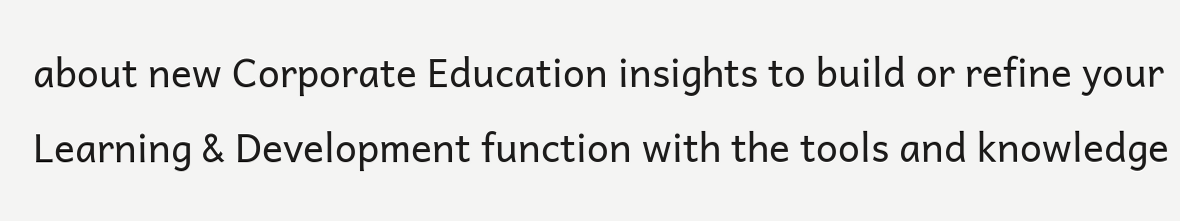about new Corporate Education insights to build or refine your Learning & Development function with the tools and knowledge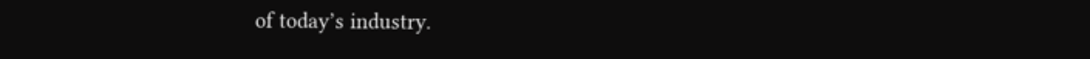of today’s industry.